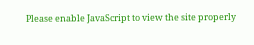Please enable JavaScript to view the site properly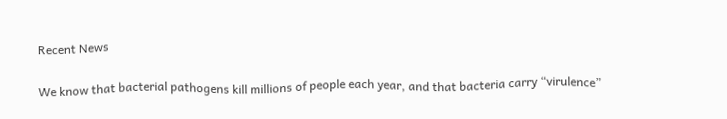Recent News

We know that bacterial pathogens kill millions of people each year, and that bacteria carry “virulence”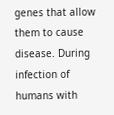genes that allow them to cause disease. During infection of humans with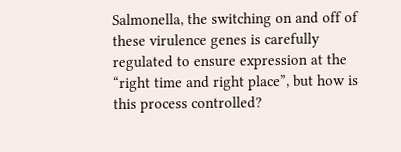Salmonella, the switching on and off of these virulence genes is carefully regulated to ensure expression at the “right time and right place”, but how is this process controlled?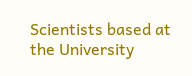Scientists based at the University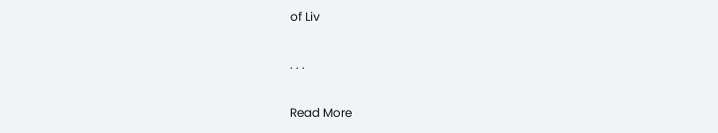of Liv

. . .

Read More